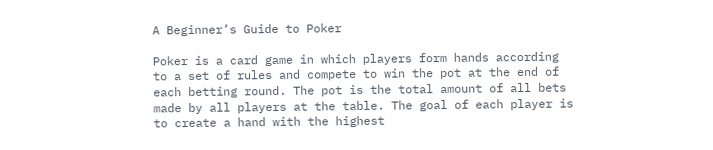A Beginner’s Guide to Poker

Poker is a card game in which players form hands according to a set of rules and compete to win the pot at the end of each betting round. The pot is the total amount of all bets made by all players at the table. The goal of each player is to create a hand with the highest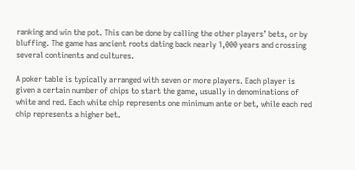ranking and win the pot. This can be done by calling the other players’ bets, or by bluffing. The game has ancient roots dating back nearly 1,000 years and crossing several continents and cultures.

A poker table is typically arranged with seven or more players. Each player is given a certain number of chips to start the game, usually in denominations of white and red. Each white chip represents one minimum ante or bet, while each red chip represents a higher bet.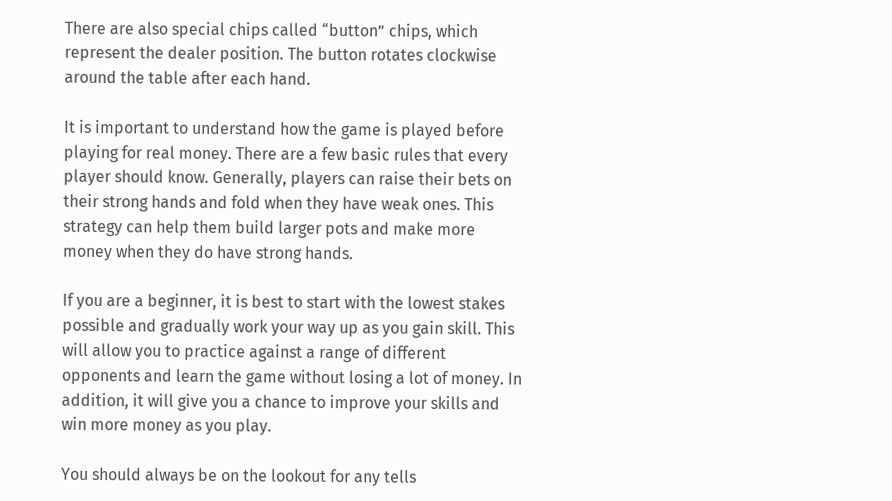There are also special chips called “button” chips, which represent the dealer position. The button rotates clockwise around the table after each hand.

It is important to understand how the game is played before playing for real money. There are a few basic rules that every player should know. Generally, players can raise their bets on their strong hands and fold when they have weak ones. This strategy can help them build larger pots and make more money when they do have strong hands.

If you are a beginner, it is best to start with the lowest stakes possible and gradually work your way up as you gain skill. This will allow you to practice against a range of different opponents and learn the game without losing a lot of money. In addition, it will give you a chance to improve your skills and win more money as you play.

You should always be on the lookout for any tells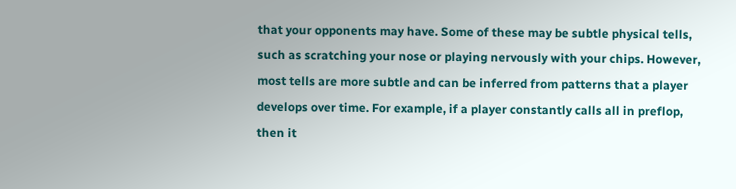that your opponents may have. Some of these may be subtle physical tells, such as scratching your nose or playing nervously with your chips. However, most tells are more subtle and can be inferred from patterns that a player develops over time. For example, if a player constantly calls all in preflop, then it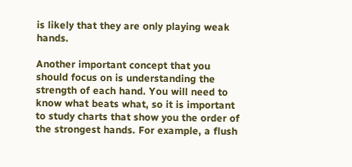is likely that they are only playing weak hands.

Another important concept that you should focus on is understanding the strength of each hand. You will need to know what beats what, so it is important to study charts that show you the order of the strongest hands. For example, a flush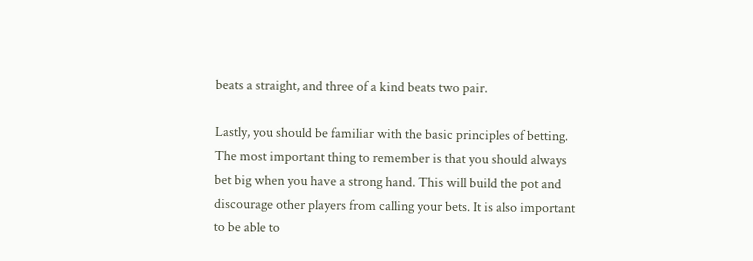beats a straight, and three of a kind beats two pair.

Lastly, you should be familiar with the basic principles of betting. The most important thing to remember is that you should always bet big when you have a strong hand. This will build the pot and discourage other players from calling your bets. It is also important to be able to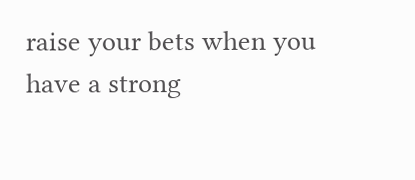raise your bets when you have a strong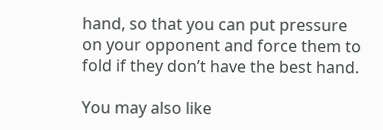hand, so that you can put pressure on your opponent and force them to fold if they don’t have the best hand.

You may also like